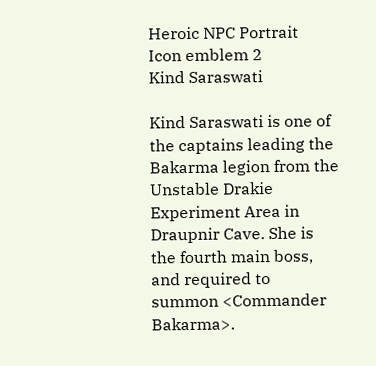Heroic NPC Portrait
Icon emblem 2
Kind Saraswati

Kind Saraswati is one of the captains leading the Bakarma legion from the Unstable Drakie Experiment Area in Draupnir Cave. She is the fourth main boss, and required to summon <Commander Bakarma>.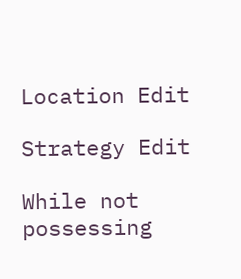Location Edit

Strategy Edit

While not possessing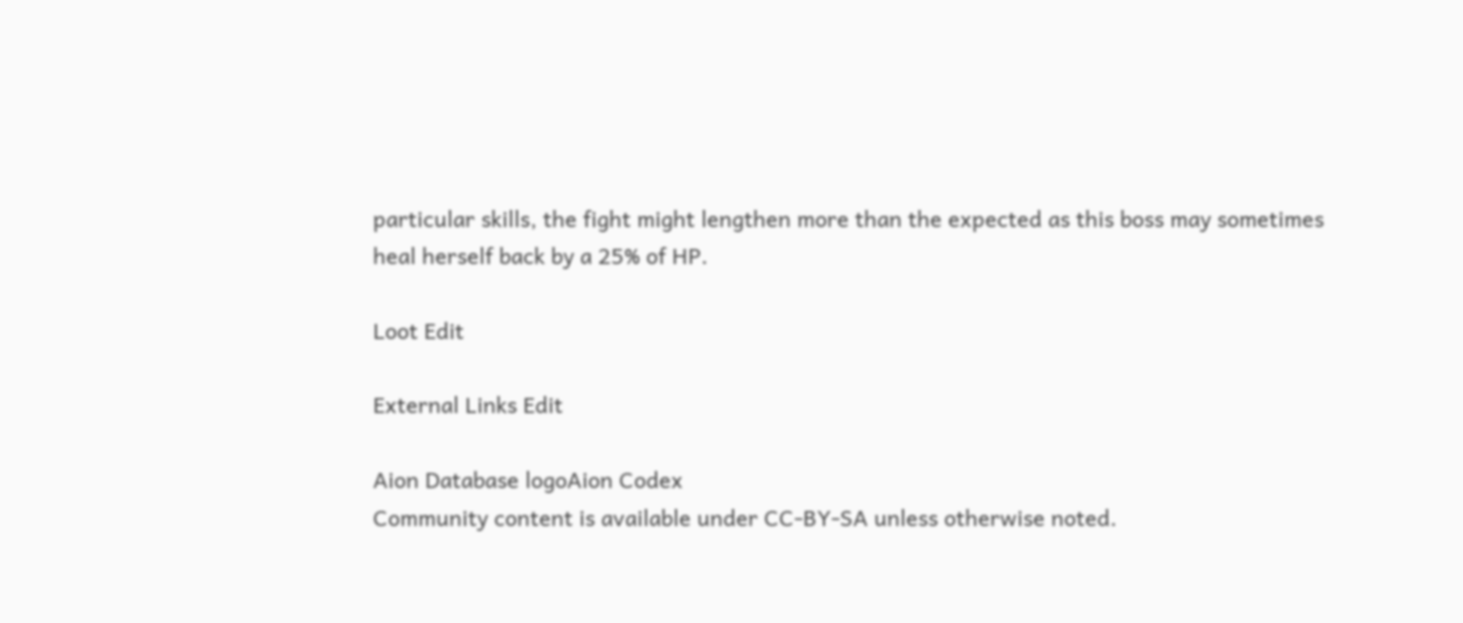particular skills, the fight might lengthen more than the expected as this boss may sometimes heal herself back by a 25% of HP.

Loot Edit

External Links Edit

Aion Database logoAion Codex
Community content is available under CC-BY-SA unless otherwise noted.